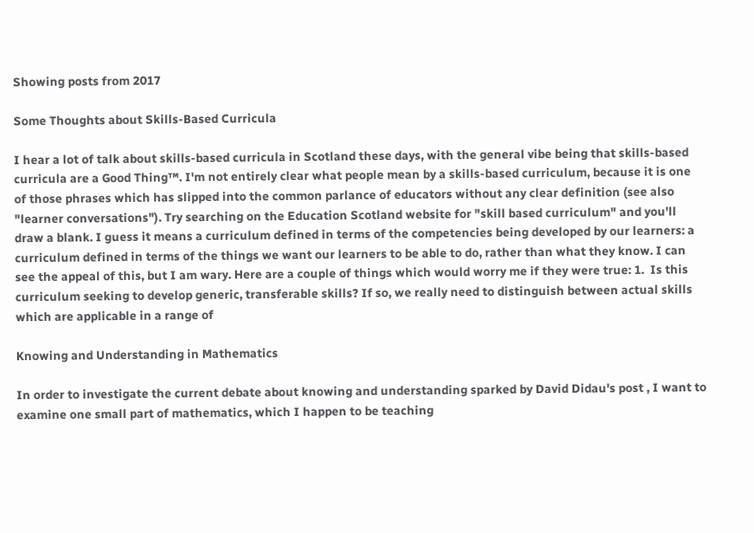Showing posts from 2017

Some Thoughts about Skills-Based Curricula

I hear a lot of talk about skills-based curricula in Scotland these days, with the general vibe being that skills-based curricula are a Good Thing™. I'm not entirely clear what people mean by a skills-based curriculum, because it is one of those phrases which has slipped into the common parlance of educators without any clear definition (see also "learner conversations"). Try searching on the Education Scotland website for "skill based curriculum" and you'll draw a blank. I guess it means a curriculum defined in terms of the competencies being developed by our learners: a curriculum defined in terms of the things we want our learners to be able to do, rather than what they know. I can see the appeal of this, but I am wary. Here are a couple of things which would worry me if they were true: 1.  Is this curriculum seeking to develop generic, transferable skills? If so, we really need to distinguish between actual skills which are applicable in a range of

Knowing and Understanding in Mathematics

In order to investigate the current debate about knowing and understanding sparked by David Didau's post , I want to examine one small part of mathematics, which I happen to be teaching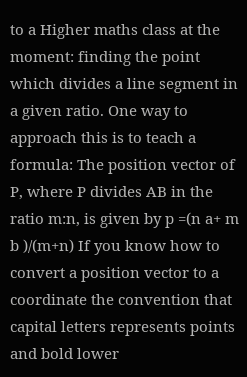to a Higher maths class at the moment: finding the point which divides a line segment in a given ratio. One way to approach this is to teach a formula: The position vector of P, where P divides AB in the ratio m:n, is given by p =(n a+ m b )/(m+n) If you know how to convert a position vector to a coordinate the convention that capital letters represents points and bold lower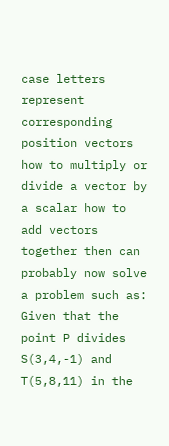case letters represent corresponding position vectors how to multiply or divide a vector by a scalar how to add vectors together then can probably now solve a problem such as: Given that the point P divides S(3,4,-1) and T(5,8,11) in the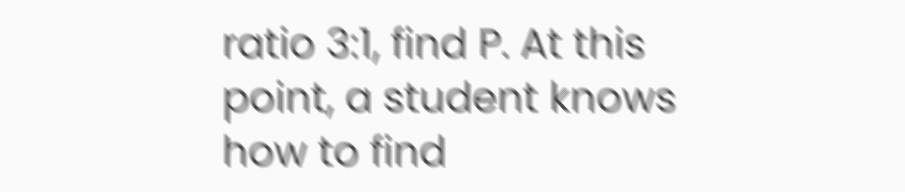ratio 3:1, find P. At this point, a student knows how to find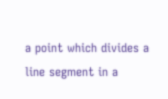a point which divides a line segment in a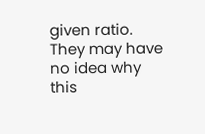given ratio. They may have no idea why this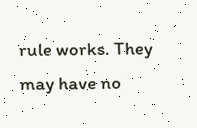rule works. They may have no